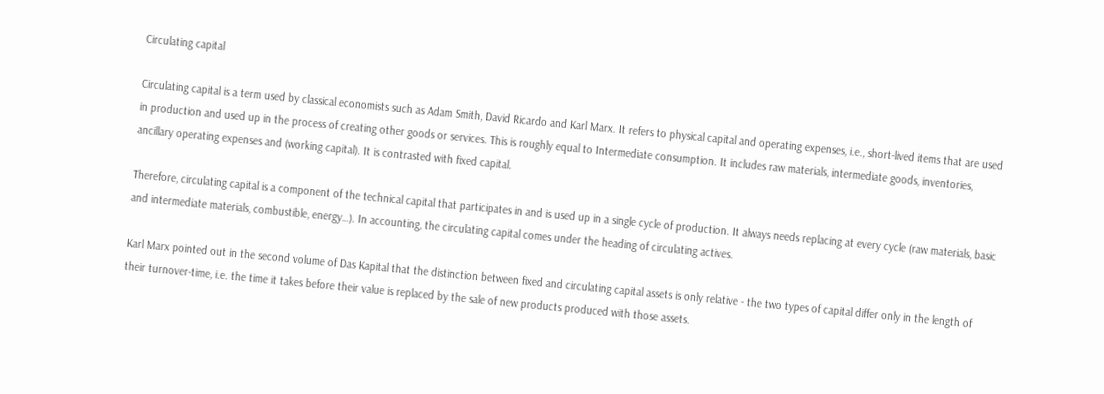Circulating capital

Circulating capital is a term used by classical economists such as Adam Smith, David Ricardo and Karl Marx. It refers to physical capital and operating expenses, i.e., short-lived items that are used in production and used up in the process of creating other goods or services. This is roughly equal to Intermediate consumption. It includes raw materials, intermediate goods, inventories, ancillary operating expenses and (working capital). It is contrasted with fixed capital.

Therefore, circulating capital is a component of the technical capital that participates in and is used up in a single cycle of production. It always needs replacing at every cycle (raw materials, basic and intermediate materials, combustible, energy…). In accounting, the circulating capital comes under the heading of circulating actives.

Karl Marx pointed out in the second volume of Das Kapital that the distinction between fixed and circulating capital assets is only relative - the two types of capital differ only in the length of their turnover-time, i.e. the time it takes before their value is replaced by the sale of new products produced with those assets.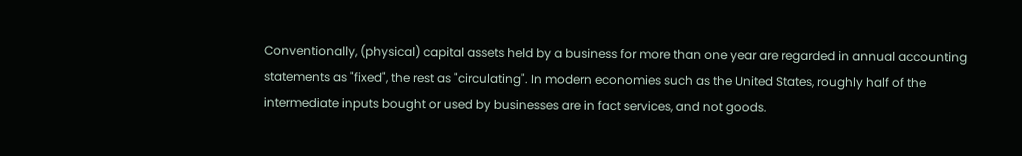Conventionally, (physical) capital assets held by a business for more than one year are regarded in annual accounting statements as "fixed", the rest as "circulating". In modern economies such as the United States, roughly half of the intermediate inputs bought or used by businesses are in fact services, and not goods.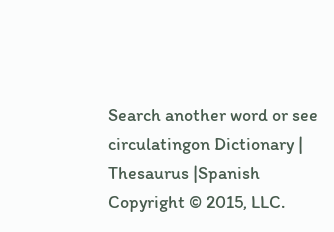Search another word or see circulatingon Dictionary | Thesaurus |Spanish
Copyright © 2015, LLC.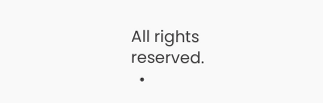All rights reserved.
  •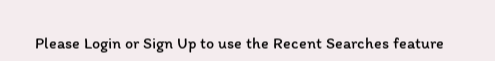Please Login or Sign Up to use the Recent Searches feature